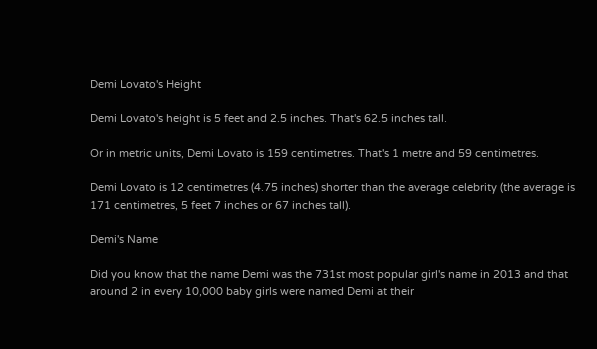Demi Lovato's Height

Demi Lovato's height is 5 feet and 2.5 inches. That's 62.5 inches tall.

Or in metric units, Demi Lovato is 159 centimetres. That's 1 metre and 59 centimetres.

Demi Lovato is 12 centimetres (4.75 inches) shorter than the average celebrity (the average is 171 centimetres, 5 feet 7 inches or 67 inches tall).

Demi's Name

Did you know that the name Demi was the 731st most popular girl's name in 2013 and that around 2 in every 10,000 baby girls were named Demi at their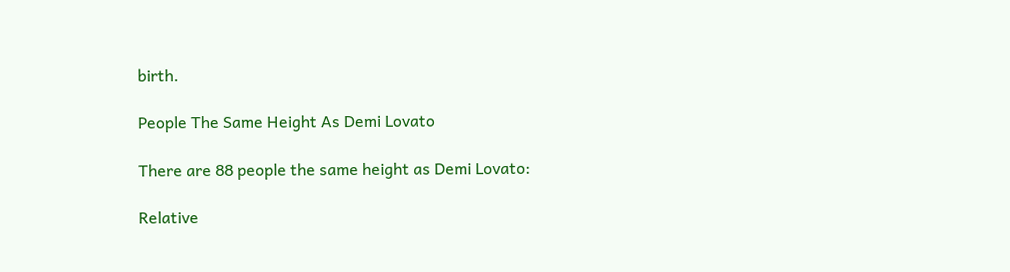birth.

People The Same Height As Demi Lovato

There are 88 people the same height as Demi Lovato:

Relative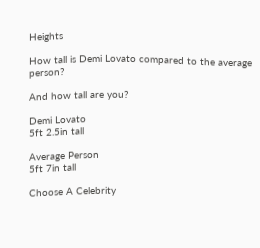Heights

How tall is Demi Lovato compared to the average person?

And how tall are you?

Demi Lovato
5ft 2.5in tall

Average Person
5ft 7in tall

Choose A Celebrity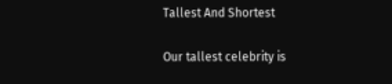Tallest And Shortest

Our tallest celebrity is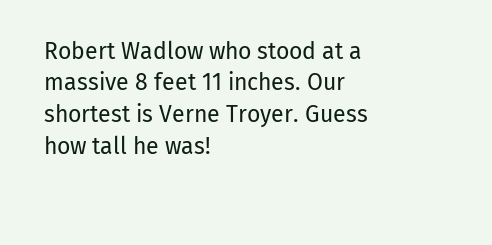Robert Wadlow who stood at a massive 8 feet 11 inches. Our shortest is Verne Troyer. Guess how tall he was!